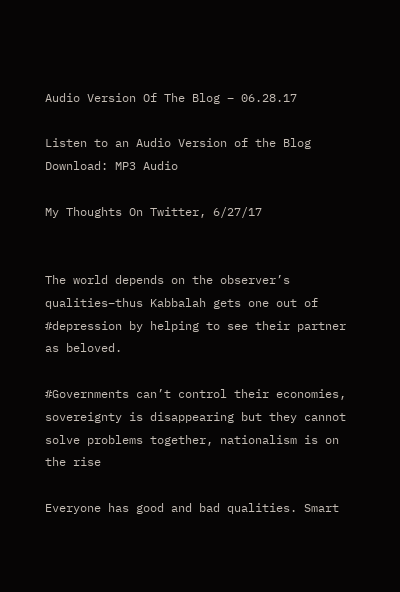Audio Version Of The Blog – 06.28.17

Listen to an Audio Version of the Blog
Download: MP3 Audio

My Thoughts On Twitter, 6/27/17


The world depends on the observer’s qualities–thus Kabbalah gets one out of #depression by helping to see their partner as beloved.

#Governments can’t control their economies, sovereignty is disappearing but they cannot solve problems together, nationalism is on the rise

Everyone has good and bad qualities. Smart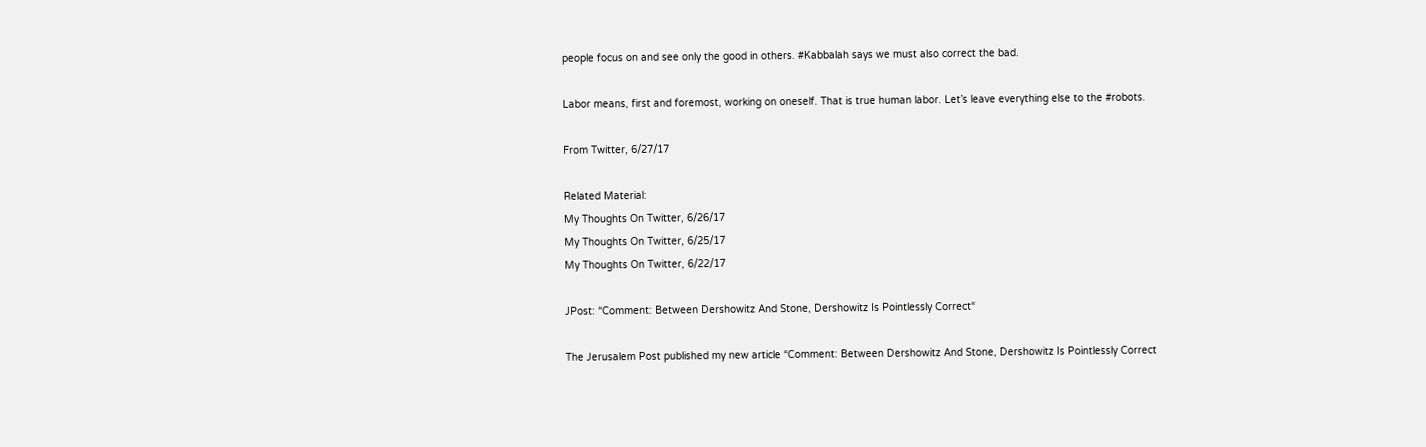people focus on and see only the good in others. #Kabbalah says we must also correct the bad.

Labor means, first and foremost, working on oneself. That is true human labor. Let’s leave everything else to the #robots.

From Twitter, 6/27/17

Related Material:
My Thoughts On Twitter, 6/26/17
My Thoughts On Twitter, 6/25/17
My Thoughts On Twitter, 6/22/17

JPost: “Comment: Between Dershowitz And Stone, Dershowitz Is Pointlessly Correct“

The Jerusalem Post published my new article “Comment: Between Dershowitz And Stone, Dershowitz Is Pointlessly Correct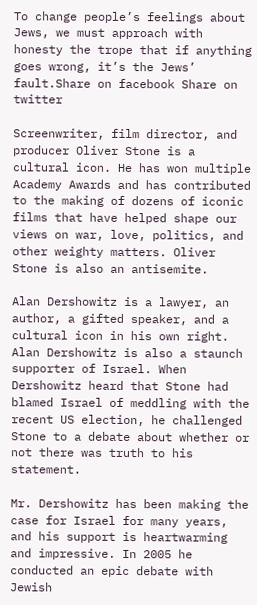To change people’s feelings about Jews, we must approach with honesty the trope that if anything goes wrong, it’s the Jews’ fault.Share on facebook Share on twitter

Screenwriter, film director, and producer Oliver Stone is a cultural icon. He has won multiple Academy Awards and has contributed to the making of dozens of iconic films that have helped shape our views on war, love, politics, and other weighty matters. Oliver Stone is also an antisemite.

Alan Dershowitz is a lawyer, an author, a gifted speaker, and a cultural icon in his own right. Alan Dershowitz is also a staunch supporter of Israel. When Dershowitz heard that Stone had blamed Israel of meddling with the recent US election, he challenged Stone to a debate about whether or not there was truth to his statement.

Mr. Dershowitz has been making the case for Israel for many years, and his support is heartwarming and impressive. In 2005 he conducted an epic debate with Jewish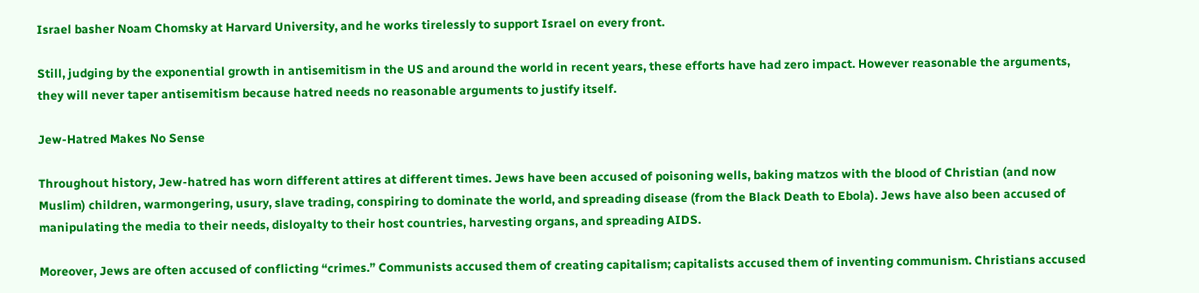Israel basher Noam Chomsky at Harvard University, and he works tirelessly to support Israel on every front.

Still, judging by the exponential growth in antisemitism in the US and around the world in recent years, these efforts have had zero impact. However reasonable the arguments, they will never taper antisemitism because hatred needs no reasonable arguments to justify itself.

Jew-Hatred Makes No Sense

Throughout history, Jew-hatred has worn different attires at different times. Jews have been accused of poisoning wells, baking matzos with the blood of Christian (and now Muslim) children, warmongering, usury, slave trading, conspiring to dominate the world, and spreading disease (from the Black Death to Ebola). Jews have also been accused of manipulating the media to their needs, disloyalty to their host countries, harvesting organs, and spreading AIDS.

Moreover, Jews are often accused of conflicting “crimes.” Communists accused them of creating capitalism; capitalists accused them of inventing communism. Christians accused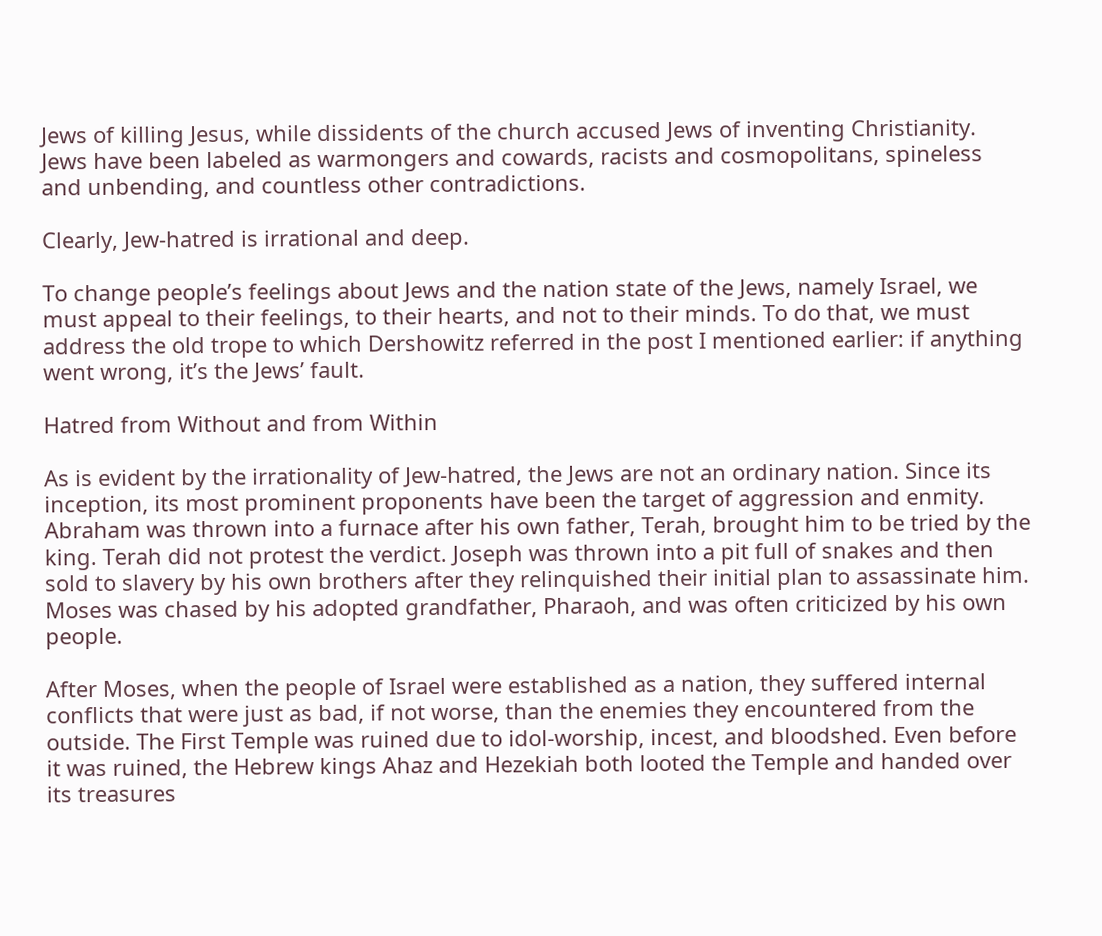Jews of killing Jesus, while dissidents of the church accused Jews of inventing Christianity. Jews have been labeled as warmongers and cowards, racists and cosmopolitans, spineless and unbending, and countless other contradictions.

Clearly, Jew-hatred is irrational and deep.

To change people’s feelings about Jews and the nation state of the Jews, namely Israel, we must appeal to their feelings, to their hearts, and not to their minds. To do that, we must address the old trope to which Dershowitz referred in the post I mentioned earlier: if anything went wrong, it’s the Jews’ fault.

Hatred from Without and from Within

As is evident by the irrationality of Jew-hatred, the Jews are not an ordinary nation. Since its inception, its most prominent proponents have been the target of aggression and enmity. Abraham was thrown into a furnace after his own father, Terah, brought him to be tried by the king. Terah did not protest the verdict. Joseph was thrown into a pit full of snakes and then sold to slavery by his own brothers after they relinquished their initial plan to assassinate him. Moses was chased by his adopted grandfather, Pharaoh, and was often criticized by his own people.

After Moses, when the people of Israel were established as a nation, they suffered internal conflicts that were just as bad, if not worse, than the enemies they encountered from the outside. The First Temple was ruined due to idol-worship, incest, and bloodshed. Even before it was ruined, the Hebrew kings Ahaz and Hezekiah both looted the Temple and handed over its treasures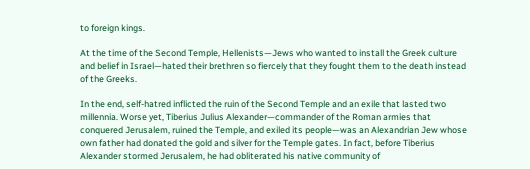to foreign kings.

At the time of the Second Temple, Hellenists—Jews who wanted to install the Greek culture and belief in Israel—hated their brethren so fiercely that they fought them to the death instead of the Greeks.

In the end, self-hatred inflicted the ruin of the Second Temple and an exile that lasted two millennia. Worse yet, Tiberius Julius Alexander—commander of the Roman armies that conquered Jerusalem, ruined the Temple, and exiled its people—was an Alexandrian Jew whose own father had donated the gold and silver for the Temple gates. In fact, before Tiberius Alexander stormed Jerusalem, he had obliterated his native community of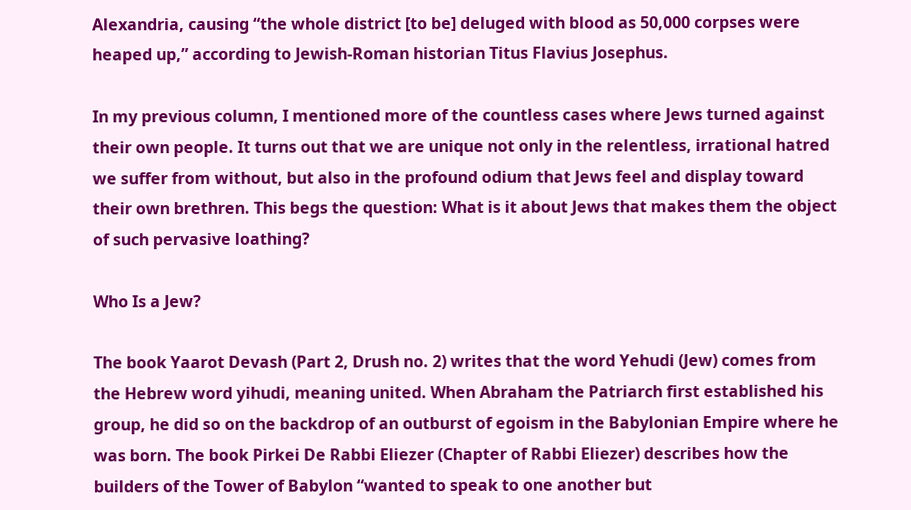Alexandria, causing “the whole district [to be] deluged with blood as 50,000 corpses were heaped up,” according to Jewish-Roman historian Titus Flavius Josephus.

In my previous column, I mentioned more of the countless cases where Jews turned against their own people. It turns out that we are unique not only in the relentless, irrational hatred we suffer from without, but also in the profound odium that Jews feel and display toward their own brethren. This begs the question: What is it about Jews that makes them the object of such pervasive loathing?

Who Is a Jew?

The book Yaarot Devash (Part 2, Drush no. 2) writes that the word Yehudi (Jew) comes from the Hebrew word yihudi, meaning united. When Abraham the Patriarch first established his group, he did so on the backdrop of an outburst of egoism in the Babylonian Empire where he was born. The book Pirkei De Rabbi Eliezer (Chapter of Rabbi Eliezer) describes how the builders of the Tower of Babylon “wanted to speak to one another but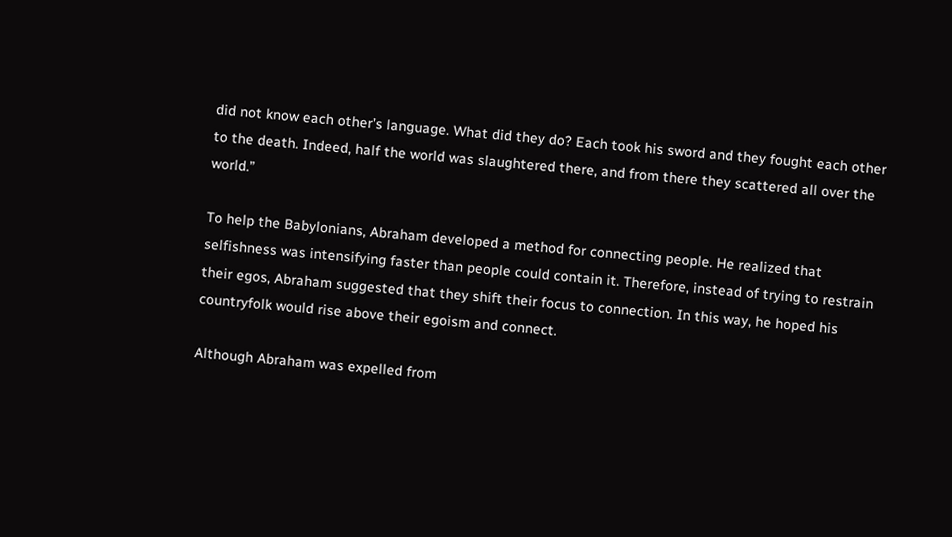did not know each other’s language. What did they do? Each took his sword and they fought each other to the death. Indeed, half the world was slaughtered there, and from there they scattered all over the world.”

To help the Babylonians, Abraham developed a method for connecting people. He realized that selfishness was intensifying faster than people could contain it. Therefore, instead of trying to restrain their egos, Abraham suggested that they shift their focus to connection. In this way, he hoped his countryfolk would rise above their egoism and connect.

Although Abraham was expelled from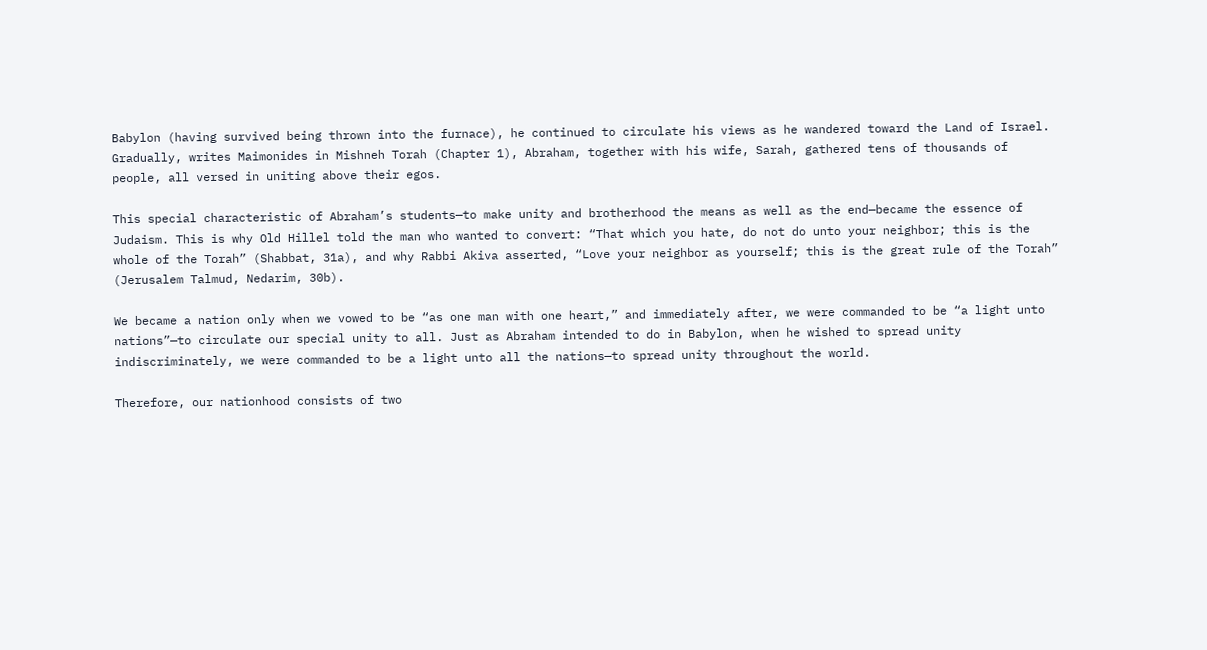Babylon (having survived being thrown into the furnace), he continued to circulate his views as he wandered toward the Land of Israel. Gradually, writes Maimonides in Mishneh Torah (Chapter 1), Abraham, together with his wife, Sarah, gathered tens of thousands of people, all versed in uniting above their egos.

This special characteristic of Abraham’s students—to make unity and brotherhood the means as well as the end—became the essence of Judaism. This is why Old Hillel told the man who wanted to convert: “That which you hate, do not do unto your neighbor; this is the whole of the Torah” (Shabbat, 31a), and why Rabbi Akiva asserted, “Love your neighbor as yourself; this is the great rule of the Torah” (Jerusalem Talmud, Nedarim, 30b).

We became a nation only when we vowed to be “as one man with one heart,” and immediately after, we were commanded to be “a light unto nations”—to circulate our special unity to all. Just as Abraham intended to do in Babylon, when he wished to spread unity indiscriminately, we were commanded to be a light unto all the nations—to spread unity throughout the world.

Therefore, our nationhood consists of two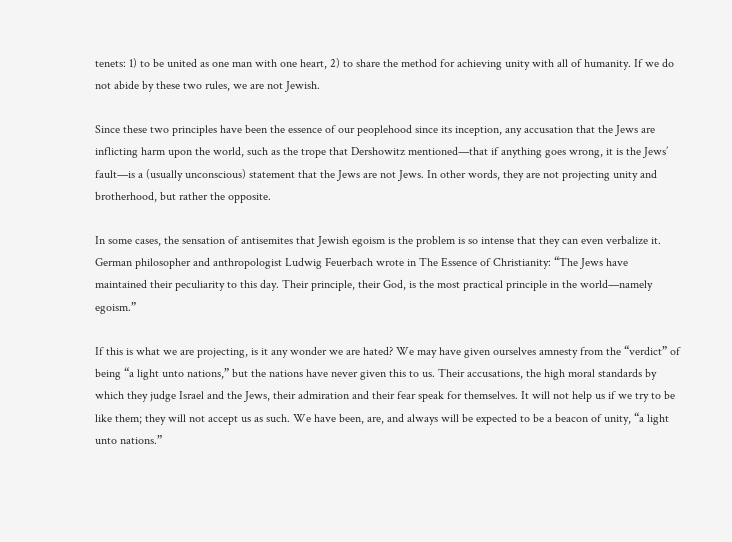tenets: 1) to be united as one man with one heart, 2) to share the method for achieving unity with all of humanity. If we do not abide by these two rules, we are not Jewish.

Since these two principles have been the essence of our peoplehood since its inception, any accusation that the Jews are inflicting harm upon the world, such as the trope that Dershowitz mentioned—that if anything goes wrong, it is the Jews’ fault—is a (usually unconscious) statement that the Jews are not Jews. In other words, they are not projecting unity and brotherhood, but rather the opposite.

In some cases, the sensation of antisemites that Jewish egoism is the problem is so intense that they can even verbalize it. German philosopher and anthropologist Ludwig Feuerbach wrote in The Essence of Christianity: “The Jews have maintained their peculiarity to this day. Their principle, their God, is the most practical principle in the world—namely egoism.”

If this is what we are projecting, is it any wonder we are hated? We may have given ourselves amnesty from the “verdict” of being “a light unto nations,” but the nations have never given this to us. Their accusations, the high moral standards by which they judge Israel and the Jews, their admiration and their fear speak for themselves. It will not help us if we try to be like them; they will not accept us as such. We have been, are, and always will be expected to be a beacon of unity, “a light unto nations.”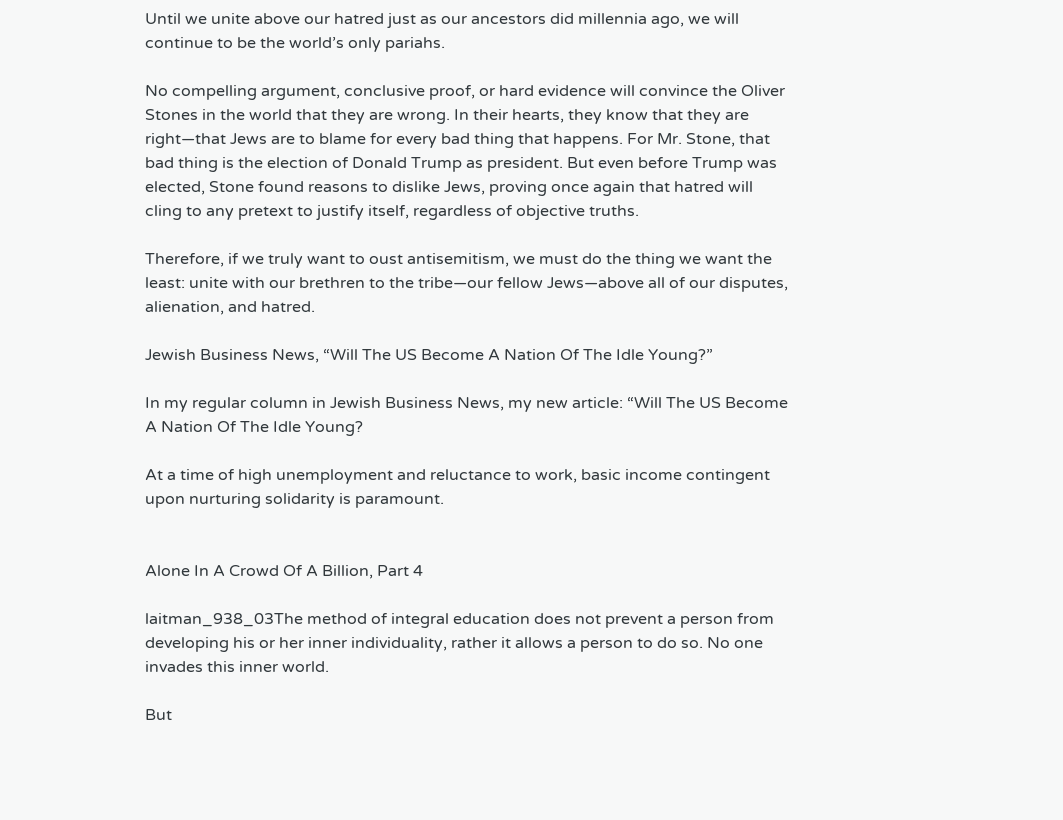Until we unite above our hatred just as our ancestors did millennia ago, we will continue to be the world’s only pariahs.

No compelling argument, conclusive proof, or hard evidence will convince the Oliver Stones in the world that they are wrong. In their hearts, they know that they are right—that Jews are to blame for every bad thing that happens. For Mr. Stone, that bad thing is the election of Donald Trump as president. But even before Trump was elected, Stone found reasons to dislike Jews, proving once again that hatred will cling to any pretext to justify itself, regardless of objective truths.

Therefore, if we truly want to oust antisemitism, we must do the thing we want the least: unite with our brethren to the tribe—our fellow Jews—above all of our disputes, alienation, and hatred.

Jewish Business News, “Will The US Become A Nation Of The Idle Young?”

In my regular column in Jewish Business News, my new article: “Will The US Become A Nation Of The Idle Young?

At a time of high unemployment and reluctance to work, basic income contingent upon nurturing solidarity is paramount.


Alone In A Crowd Of A Billion, Part 4

laitman_938_03The method of integral education does not prevent a person from developing his or her inner individuality, rather it allows a person to do so. No one invades this inner world.

But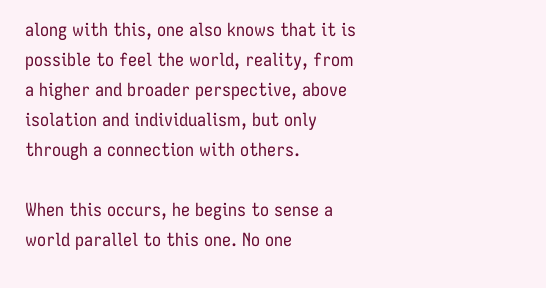along with this, one also knows that it is possible to feel the world, reality, from a higher and broader perspective, above isolation and individualism, but only through a connection with others.

When this occurs, he begins to sense a world parallel to this one. No one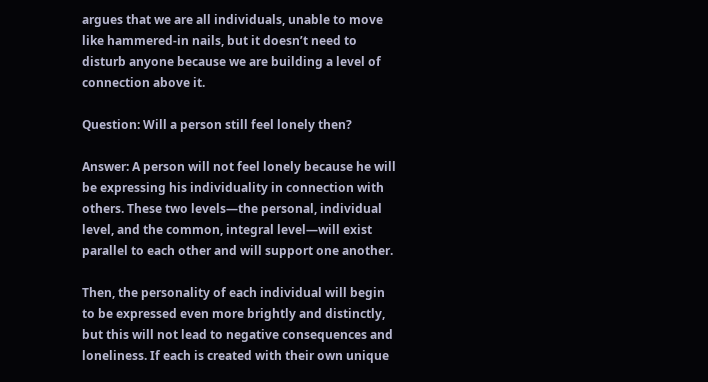argues that we are all individuals, unable to move like hammered-in nails, but it doesn’t need to disturb anyone because we are building a level of connection above it.

Question: Will a person still feel lonely then?

Answer: A person will not feel lonely because he will be expressing his individuality in connection with others. These two levels—the personal, individual level, and the common, integral level—will exist parallel to each other and will support one another.

Then, the personality of each individual will begin to be expressed even more brightly and distinctly, but this will not lead to negative consequences and loneliness. If each is created with their own unique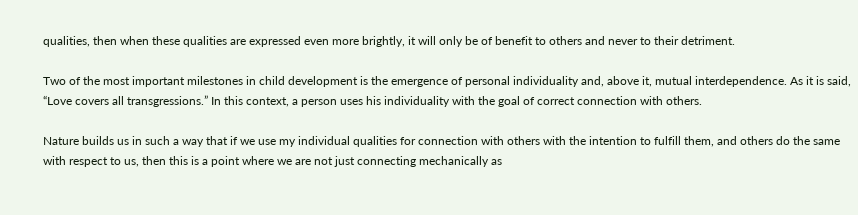qualities, then when these qualities are expressed even more brightly, it will only be of benefit to others and never to their detriment.

Two of the most important milestones in child development is the emergence of personal individuality and, above it, mutual interdependence. As it is said, “Love covers all transgressions.” In this context, a person uses his individuality with the goal of correct connection with others.

Nature builds us in such a way that if we use my individual qualities for connection with others with the intention to fulfill them, and others do the same with respect to us, then this is a point where we are not just connecting mechanically as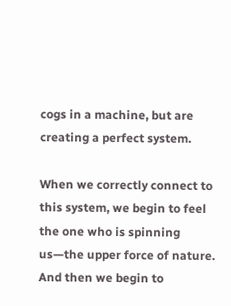cogs in a machine, but are creating a perfect system.

When we correctly connect to this system, we begin to feel the one who is spinning us—the upper force of nature. And then we begin to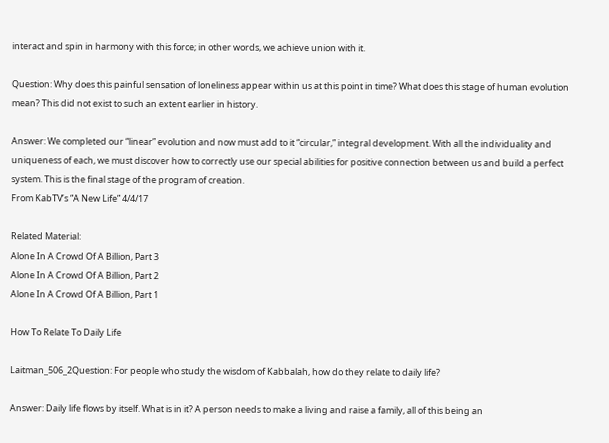interact and spin in harmony with this force; in other words, we achieve union with it.

Question: Why does this painful sensation of loneliness appear within us at this point in time? What does this stage of human evolution mean? This did not exist to such an extent earlier in history.

Answer: We completed our “linear” evolution and now must add to it “circular,” integral development. With all the individuality and uniqueness of each, we must discover how to correctly use our special abilities for positive connection between us and build a perfect system. This is the final stage of the program of creation.
From KabTV’s “A New Life” 4/4/17

Related Material:
Alone In A Crowd Of A Billion, Part 3
Alone In A Crowd Of A Billion, Part 2
Alone In A Crowd Of A Billion, Part 1

How To Relate To Daily Life

Laitman_506_2Question: For people who study the wisdom of Kabbalah, how do they relate to daily life?

Answer: Daily life flows by itself. What is in it? A person needs to make a living and raise a family, all of this being an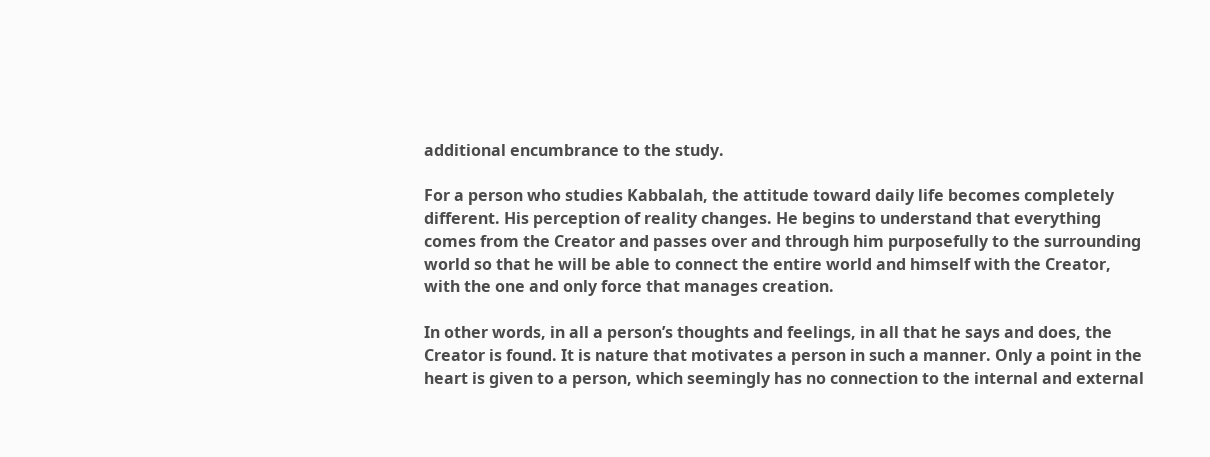additional encumbrance to the study.

For a person who studies Kabbalah, the attitude toward daily life becomes completely different. His perception of reality changes. He begins to understand that everything comes from the Creator and passes over and through him purposefully to the surrounding world so that he will be able to connect the entire world and himself with the Creator, with the one and only force that manages creation.

In other words, in all a person’s thoughts and feelings, in all that he says and does, the Creator is found. It is nature that motivates a person in such a manner. Only a point in the heart is given to a person, which seemingly has no connection to the internal and external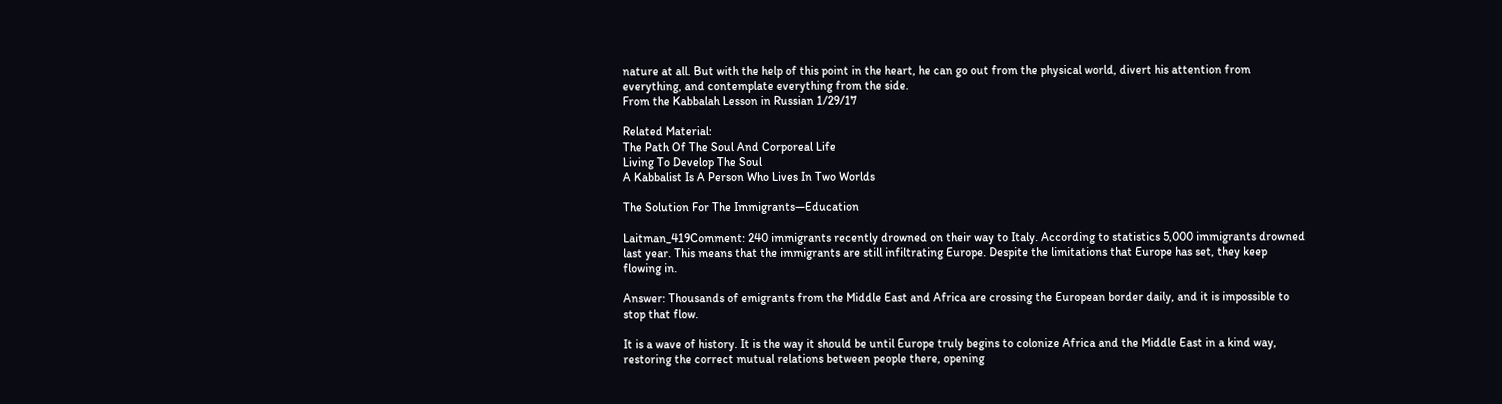nature at all. But with the help of this point in the heart, he can go out from the physical world, divert his attention from everything, and contemplate everything from the side.
From the Kabbalah Lesson in Russian 1/29/17

Related Material:
The Path Of The Soul And Corporeal Life
Living To Develop The Soul
A Kabbalist Is A Person Who Lives In Two Worlds

The Solution For The Immigrants—Education

Laitman_419Comment: 240 immigrants recently drowned on their way to Italy. According to statistics 5,000 immigrants drowned last year. This means that the immigrants are still infiltrating Europe. Despite the limitations that Europe has set, they keep flowing in.

Answer: Thousands of emigrants from the Middle East and Africa are crossing the European border daily, and it is impossible to stop that flow.

It is a wave of history. It is the way it should be until Europe truly begins to colonize Africa and the Middle East in a kind way, restoring the correct mutual relations between people there, opening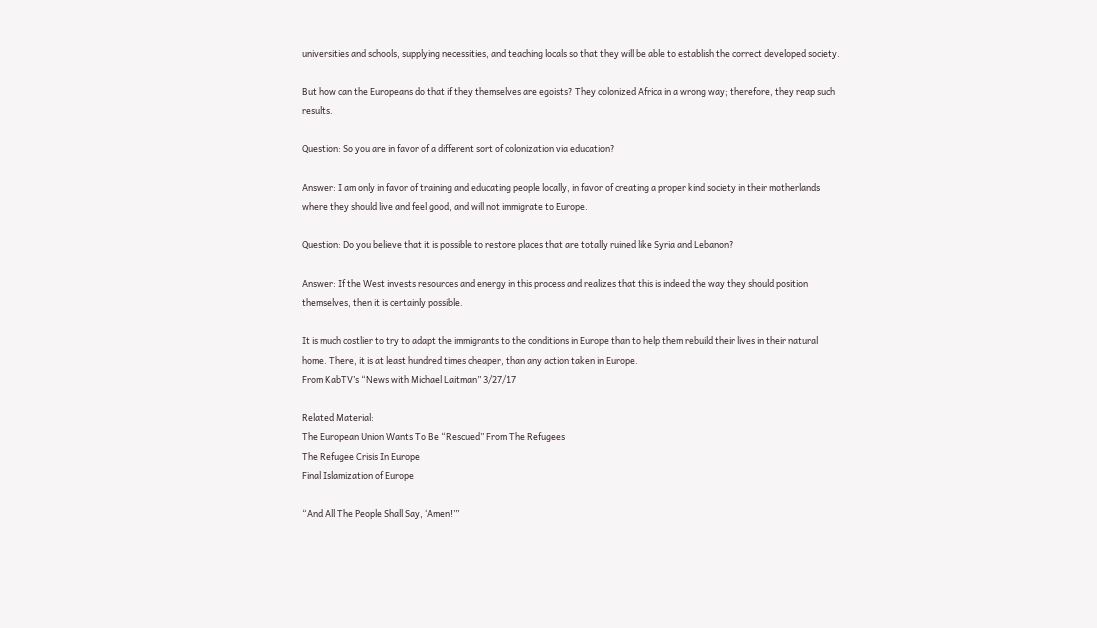universities and schools, supplying necessities, and teaching locals so that they will be able to establish the correct developed society.

But how can the Europeans do that if they themselves are egoists? They colonized Africa in a wrong way; therefore, they reap such results.

Question: So you are in favor of a different sort of colonization via education?

Answer: I am only in favor of training and educating people locally, in favor of creating a proper kind society in their motherlands where they should live and feel good, and will not immigrate to Europe.

Question: Do you believe that it is possible to restore places that are totally ruined like Syria and Lebanon?

Answer: If the West invests resources and energy in this process and realizes that this is indeed the way they should position themselves, then it is certainly possible.

It is much costlier to try to adapt the immigrants to the conditions in Europe than to help them rebuild their lives in their natural home. There, it is at least hundred times cheaper, than any action taken in Europe.
From KabTV’s “News with Michael Laitman” 3/27/17

Related Material:
The European Union Wants To Be “Rescued” From The Refugees
The Refugee Crisis In Europe
Final Islamization of Europe

“And All The People Shall Say, ‘Amen!’”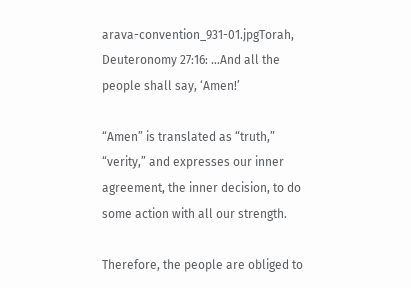arava-convention_931-01.jpgTorah, Deuteronomy 27:16: …And all the people shall say, ‘Amen!’

“Amen” is translated as “truth,” “verity,” and expresses our inner agreement, the inner decision, to do some action with all our strength.

Therefore, the people are obliged to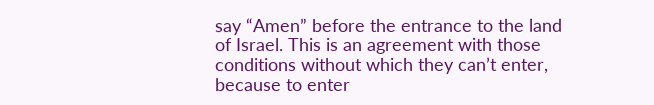say “Amen” before the entrance to the land of Israel. This is an agreement with those conditions without which they can’t enter, because to enter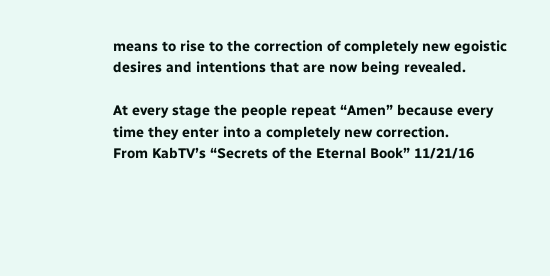means to rise to the correction of completely new egoistic desires and intentions that are now being revealed.

At every stage the people repeat “Amen” because every time they enter into a completely new correction.
From KabTV’s “Secrets of the Eternal Book” 11/21/16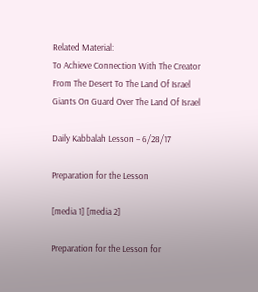Related Material:
To Achieve Connection With The Creator
From The Desert To The Land Of Israel
Giants On Guard Over The Land Of Israel

Daily Kabbalah Lesson – 6/28/17

Preparation for the Lesson

[media 1] [media 2]

Preparation for the Lesson for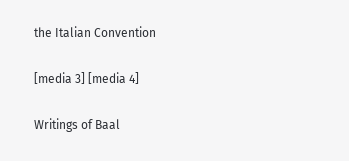the Italian Convention

[media 3] [media 4]

Writings of Baal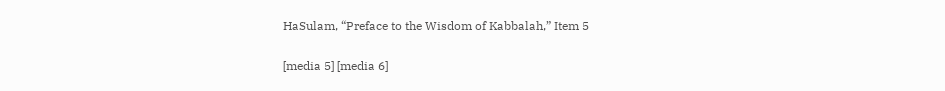HaSulam, “Preface to the Wisdom of Kabbalah,” Item 5

[media 5] [media 6]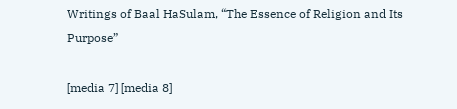Writings of Baal HaSulam, “The Essence of Religion and Its Purpose”

[media 7] [media 8]